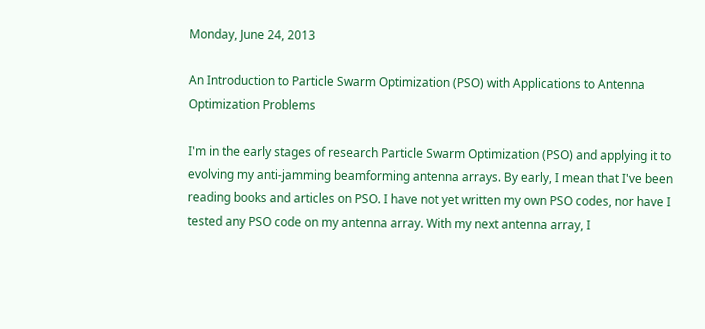Monday, June 24, 2013

An Introduction to Particle Swarm Optimization (PSO) with Applications to Antenna Optimization Problems

I'm in the early stages of research Particle Swarm Optimization (PSO) and applying it to evolving my anti-jamming beamforming antenna arrays. By early, I mean that I've been reading books and articles on PSO. I have not yet written my own PSO codes, nor have I tested any PSO code on my antenna array. With my next antenna array, I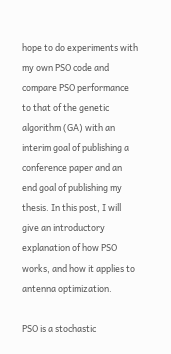hope to do experiments with my own PSO code and compare PSO performance to that of the genetic algorithm (GA) with an interim goal of publishing a conference paper and an end goal of publishing my thesis. In this post, I will give an introductory explanation of how PSO works, and how it applies to antenna optimization.

PSO is a stochastic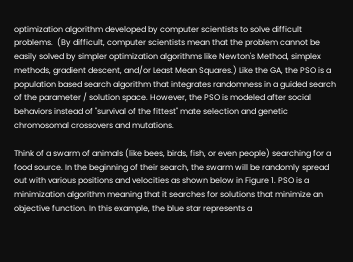optimization algorithm developed by computer scientists to solve difficult problems.  (By difficult, computer scientists mean that the problem cannot be easily solved by simpler optimization algorithms like Newton's Method, simplex methods, gradient descent, and/or Least Mean Squares.) Like the GA, the PSO is a population based search algorithm that integrates randomness in a guided search of the parameter / solution space. However, the PSO is modeled after social behaviors instead of "survival of the fittest" mate selection and genetic chromosomal crossovers and mutations.

Think of a swarm of animals (like bees, birds, fish, or even people) searching for a food source. In the beginning of their search, the swarm will be randomly spread out with various positions and velocities as shown below in Figure 1. PSO is a minimization algorithm meaning that it searches for solutions that minimize an objective function. In this example, the blue star represents a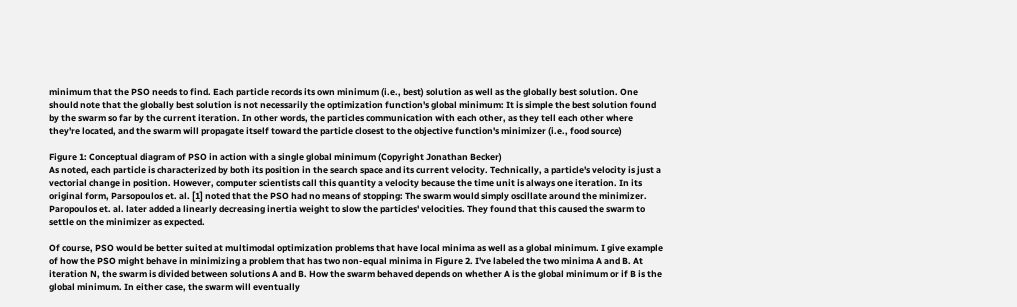minimum that the PSO needs to find. Each particle records its own minimum (i.e., best) solution as well as the globally best solution. One should note that the globally best solution is not necessarily the optimization function's global minimum: It is simple the best solution found by the swarm so far by the current iteration. In other words, the particles communication with each other, as they tell each other where they're located, and the swarm will propagate itself toward the particle closest to the objective function's minimizer (i.e., food source)

Figure 1: Conceptual diagram of PSO in action with a single global minimum (Copyright Jonathan Becker)
As noted, each particle is characterized by both its position in the search space and its current velocity. Technically, a particle's velocity is just a vectorial change in position. However, computer scientists call this quantity a velocity because the time unit is always one iteration. In its original form, Parsopoulos et. al. [1] noted that the PSO had no means of stopping: The swarm would simply oscillate around the minimizer. Paropoulos et. al. later added a linearly decreasing inertia weight to slow the particles' velocities. They found that this caused the swarm to settle on the minimizer as expected.

Of course, PSO would be better suited at multimodal optimization problems that have local minima as well as a global minimum. I give example of how the PSO might behave in minimizing a problem that has two non-equal minima in Figure 2. I've labeled the two minima A and B. At iteration N, the swarm is divided between solutions A and B. How the swarm behaved depends on whether A is the global minimum or if B is the global minimum. In either case, the swarm will eventually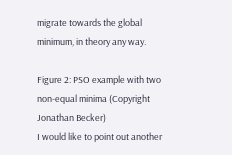migrate towards the global minimum, in theory any way.

Figure 2: PSO example with two non-equal minima (Copyright Jonathan Becker)
I would like to point out another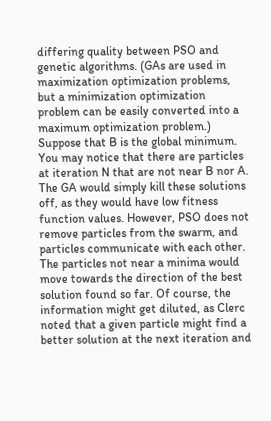differing quality between PSO and genetic algorithms. (GAs are used in maximization optimization problems, but a minimization optimization problem can be easily converted into a maximum optimization problem.) Suppose that B is the global minimum. You may notice that there are particles at iteration N that are not near B nor A. The GA would simply kill these solutions off, as they would have low fitness function values. However, PSO does not remove particles from the swarm, and particles communicate with each other. The particles not near a minima would move towards the direction of the best solution found so far. Of course, the information might get diluted, as Clerc noted that a given particle might find a better solution at the next iteration and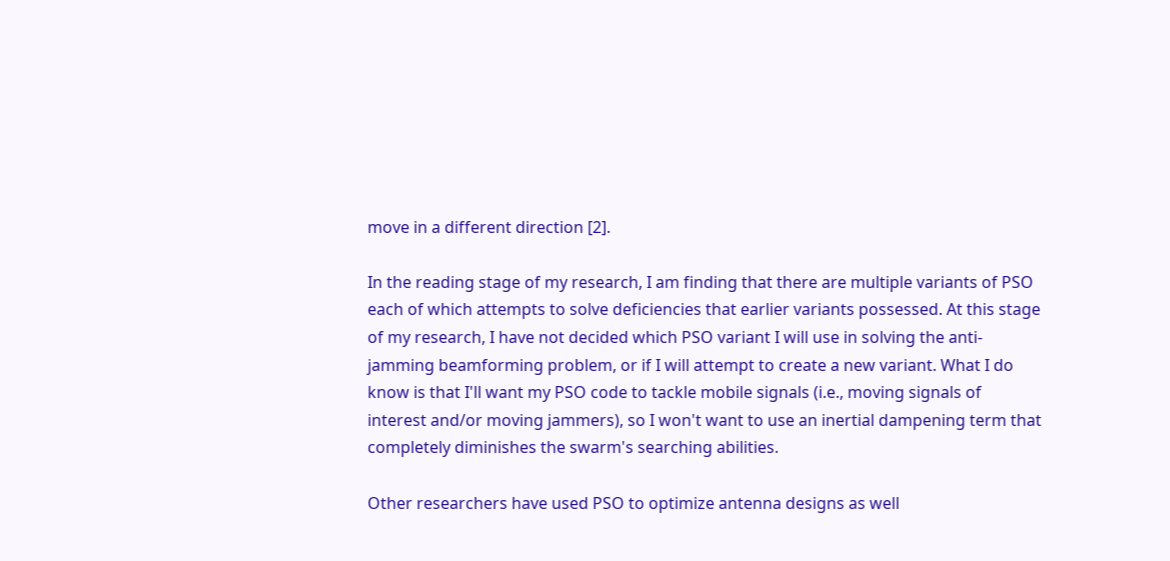move in a different direction [2].

In the reading stage of my research, I am finding that there are multiple variants of PSO each of which attempts to solve deficiencies that earlier variants possessed. At this stage of my research, I have not decided which PSO variant I will use in solving the anti-jamming beamforming problem, or if I will attempt to create a new variant. What I do know is that I'll want my PSO code to tackle mobile signals (i.e., moving signals of interest and/or moving jammers), so I won't want to use an inertial dampening term that completely diminishes the swarm's searching abilities.

Other researchers have used PSO to optimize antenna designs as well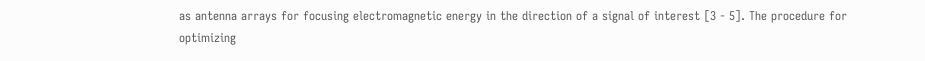as antenna arrays for focusing electromagnetic energy in the direction of a signal of interest [3 - 5]. The procedure for optimizing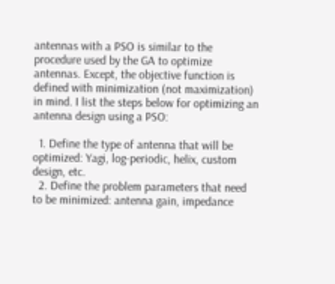antennas with a PSO is similar to the procedure used by the GA to optimize antennas. Except, the objective function is defined with minimization (not maximization) in mind. I list the steps below for optimizing an antenna design using a PSO:

  1. Define the type of antenna that will be optimized: Yagi, log-periodic, helix, custom design, etc.
  2. Define the problem parameters that need to be minimized: antenna gain, impedance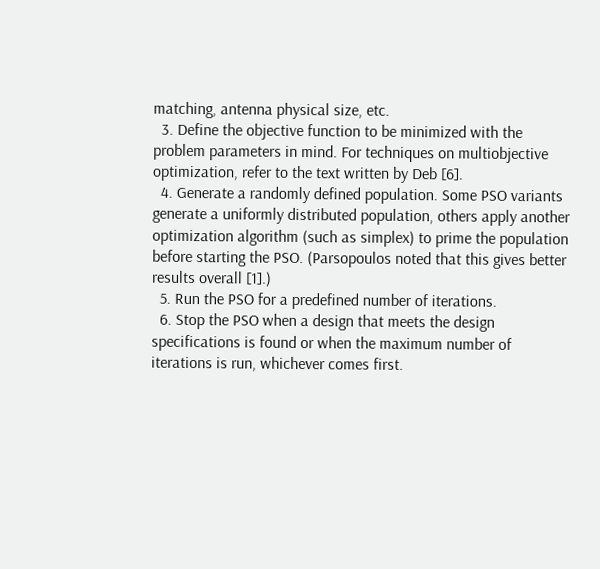matching, antenna physical size, etc.
  3. Define the objective function to be minimized with the problem parameters in mind. For techniques on multiobjective optimization, refer to the text written by Deb [6].
  4. Generate a randomly defined population. Some PSO variants generate a uniformly distributed population, others apply another optimization algorithm (such as simplex) to prime the population before starting the PSO. (Parsopoulos noted that this gives better results overall [1].)
  5. Run the PSO for a predefined number of iterations.
  6. Stop the PSO when a design that meets the design specifications is found or when the maximum number of iterations is run, whichever comes first.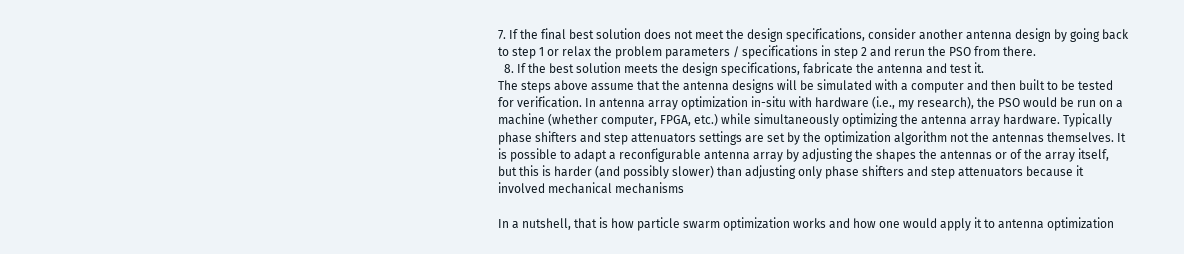7. If the final best solution does not meet the design specifications, consider another antenna design by going back to step 1 or relax the problem parameters / specifications in step 2 and rerun the PSO from there.
  8. If the best solution meets the design specifications, fabricate the antenna and test it.
The steps above assume that the antenna designs will be simulated with a computer and then built to be tested for verification. In antenna array optimization in-situ with hardware (i.e., my research), the PSO would be run on a machine (whether computer, FPGA, etc.) while simultaneously optimizing the antenna array hardware. Typically phase shifters and step attenuators settings are set by the optimization algorithm not the antennas themselves. It is possible to adapt a reconfigurable antenna array by adjusting the shapes the antennas or of the array itself, but this is harder (and possibly slower) than adjusting only phase shifters and step attenuators because it involved mechanical mechanisms

In a nutshell, that is how particle swarm optimization works and how one would apply it to antenna optimization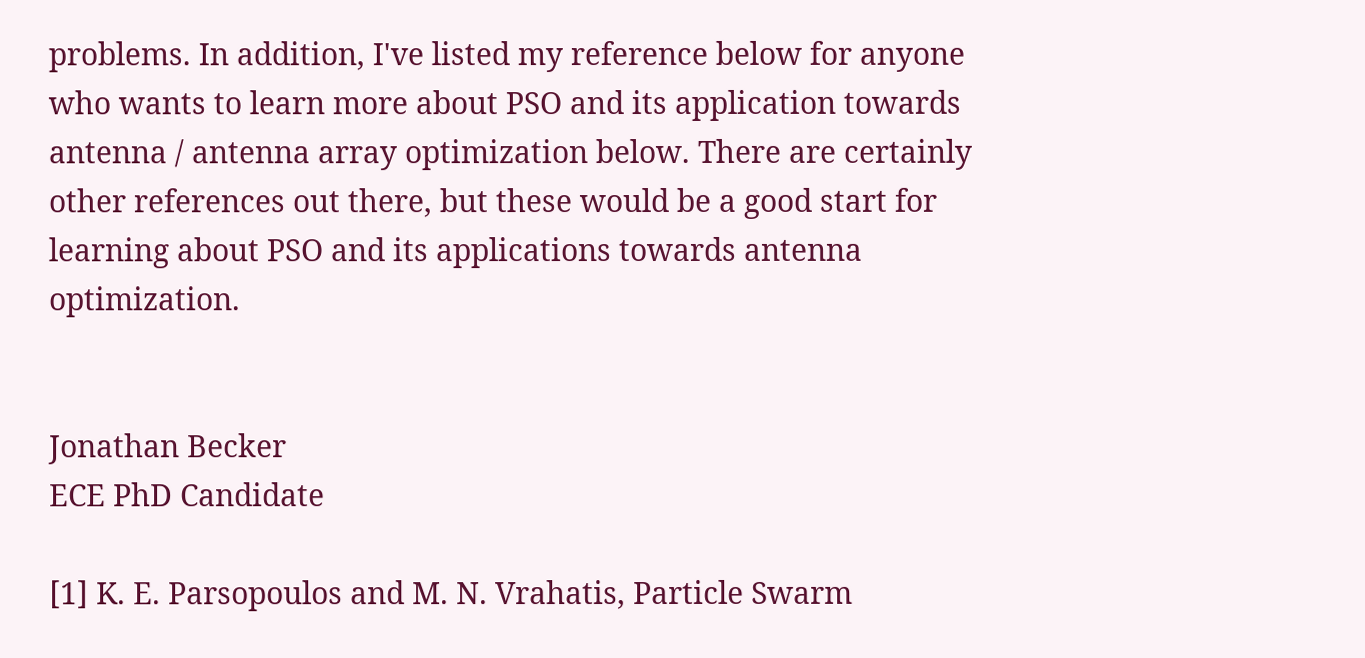problems. In addition, I've listed my reference below for anyone who wants to learn more about PSO and its application towards antenna / antenna array optimization below. There are certainly other references out there, but these would be a good start for learning about PSO and its applications towards antenna optimization.


Jonathan Becker
ECE PhD Candidate

[1] K. E. Parsopoulos and M. N. Vrahatis, Particle Swarm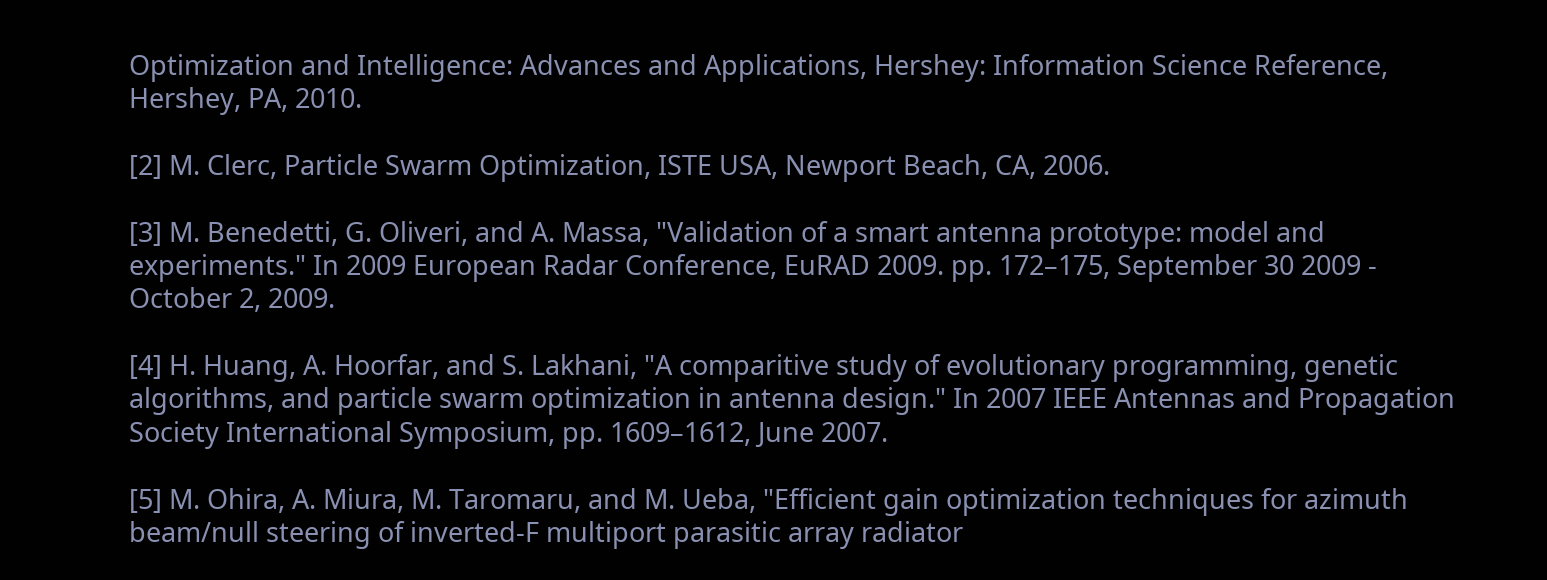Optimization and Intelligence: Advances and Applications, Hershey: Information Science Reference, Hershey, PA, 2010.

[2] M. Clerc, Particle Swarm Optimization, ISTE USA, Newport Beach, CA, 2006.

[3] M. Benedetti, G. Oliveri, and A. Massa, "Validation of a smart antenna prototype: model and experiments." In 2009 European Radar Conference, EuRAD 2009. pp. 172–175, September 30 2009 - October 2, 2009.

[4] H. Huang, A. Hoorfar, and S. Lakhani, "A comparitive study of evolutionary programming, genetic algorithms, and particle swarm optimization in antenna design." In 2007 IEEE Antennas and Propagation Society International Symposium, pp. 1609–1612, June 2007.

[5] M. Ohira, A. Miura, M. Taromaru, and M. Ueba, "Efficient gain optimization techniques for azimuth beam/null steering of inverted-F multiport parasitic array radiator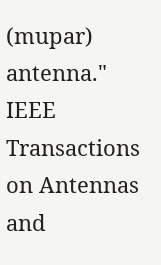(mupar) antenna." IEEE Transactions on Antennas and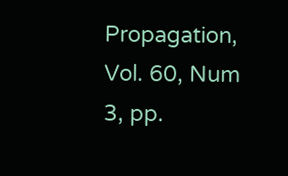Propagation, Vol. 60, Num 3, pp.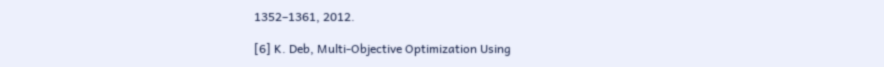1352–1361, 2012.

[6] K. Deb, Multi-Objective Optimization Using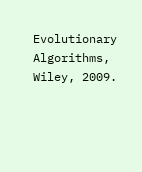Evolutionary Algorithms, Wiley, 2009.